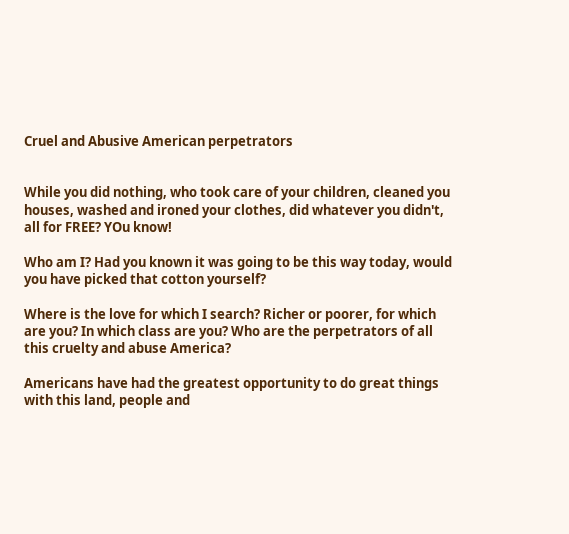Cruel and Abusive American perpetrators


While you did nothing, who took care of your children, cleaned you houses, washed and ironed your clothes, did whatever you didn't, all for FREE? YOu know!

Who am I? Had you known it was going to be this way today, would you have picked that cotton yourself?

Where is the love for which I search? Richer or poorer, for which are you? In which class are you? Who are the perpetrators of all this cruelty and abuse America?

Americans have had the greatest opportunity to do great things with this land, people and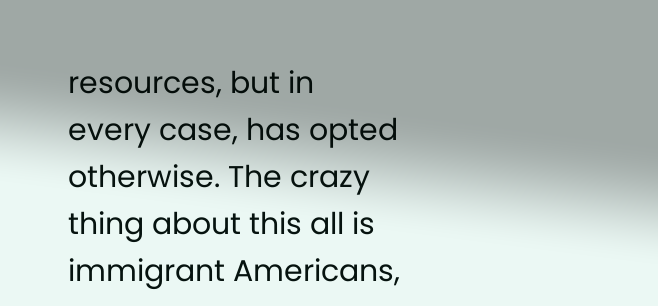resources, but in every case, has opted otherwise. The crazy thing about this all is immigrant Americans,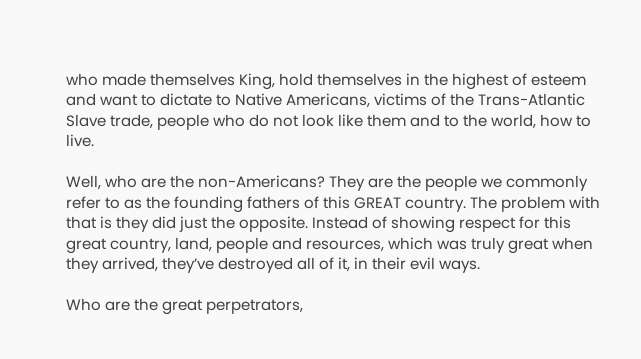who made themselves King, hold themselves in the highest of esteem and want to dictate to Native Americans, victims of the Trans-Atlantic Slave trade, people who do not look like them and to the world, how to live.

Well, who are the non-Americans? They are the people we commonly refer to as the founding fathers of this GREAT country. The problem with that is they did just the opposite. Instead of showing respect for this great country, land, people and resources, which was truly great when they arrived, they’ve destroyed all of it, in their evil ways.

Who are the great perpetrators,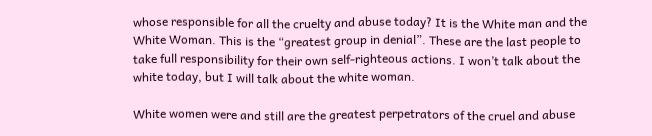whose responsible for all the cruelty and abuse today? It is the White man and the White Woman. This is the “greatest group in denial”. These are the last people to take full responsibility for their own self-righteous actions. I won’t talk about the white today, but I will talk about the white woman.

White women were and still are the greatest perpetrators of the cruel and abuse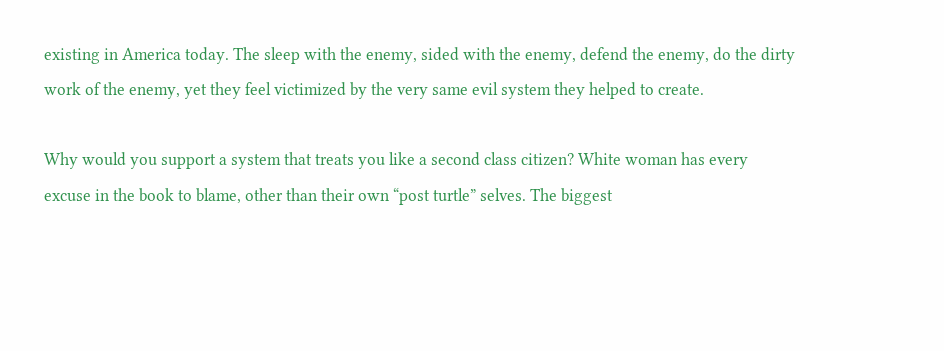existing in America today. The sleep with the enemy, sided with the enemy, defend the enemy, do the dirty work of the enemy, yet they feel victimized by the very same evil system they helped to create.

Why would you support a system that treats you like a second class citizen? White woman has every excuse in the book to blame, other than their own “post turtle” selves. The biggest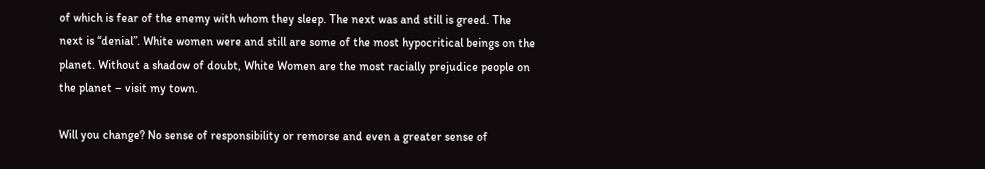of which is fear of the enemy with whom they sleep. The next was and still is greed. The next is “denial”. White women were and still are some of the most hypocritical beings on the planet. Without a shadow of doubt, White Women are the most racially prejudice people on the planet – visit my town.

Will you change? No sense of responsibility or remorse and even a greater sense of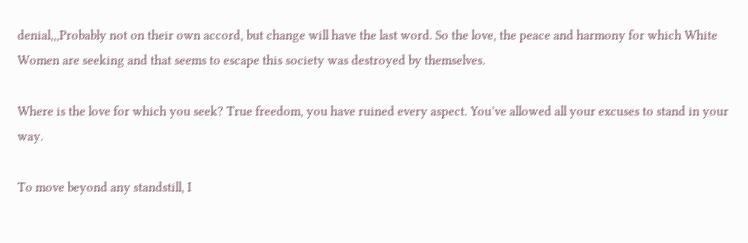denial,,,Probably not on their own accord, but change will have the last word. So the love, the peace and harmony for which White Women are seeking and that seems to escape this society was destroyed by themselves.

Where is the love for which you seek? True freedom, you have ruined every aspect. You’ve allowed all your excuses to stand in your way.

To move beyond any standstill, I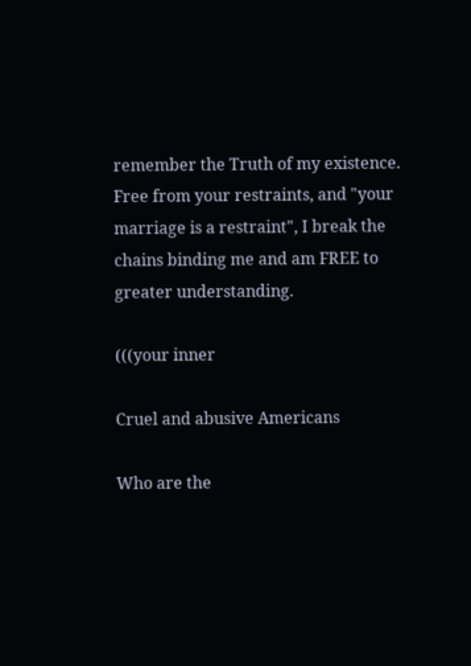remember the Truth of my existence. Free from your restraints, and "your marriage is a restraint", I break the chains binding me and am FREE to greater understanding.

(((your inner

Cruel and abusive Americans

Who are the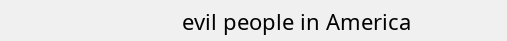evil people in America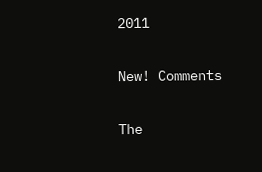2011

New! Comments

The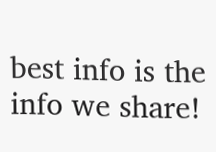best info is the info we share!